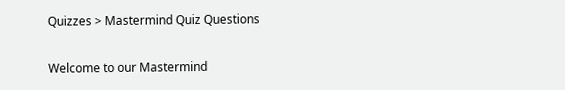Quizzes > Mastermind Quiz Questions

Welcome to our Mastermind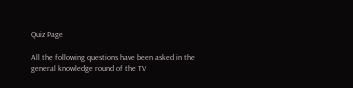Quiz Page

All the following questions have been asked in the general knowledge round of the TV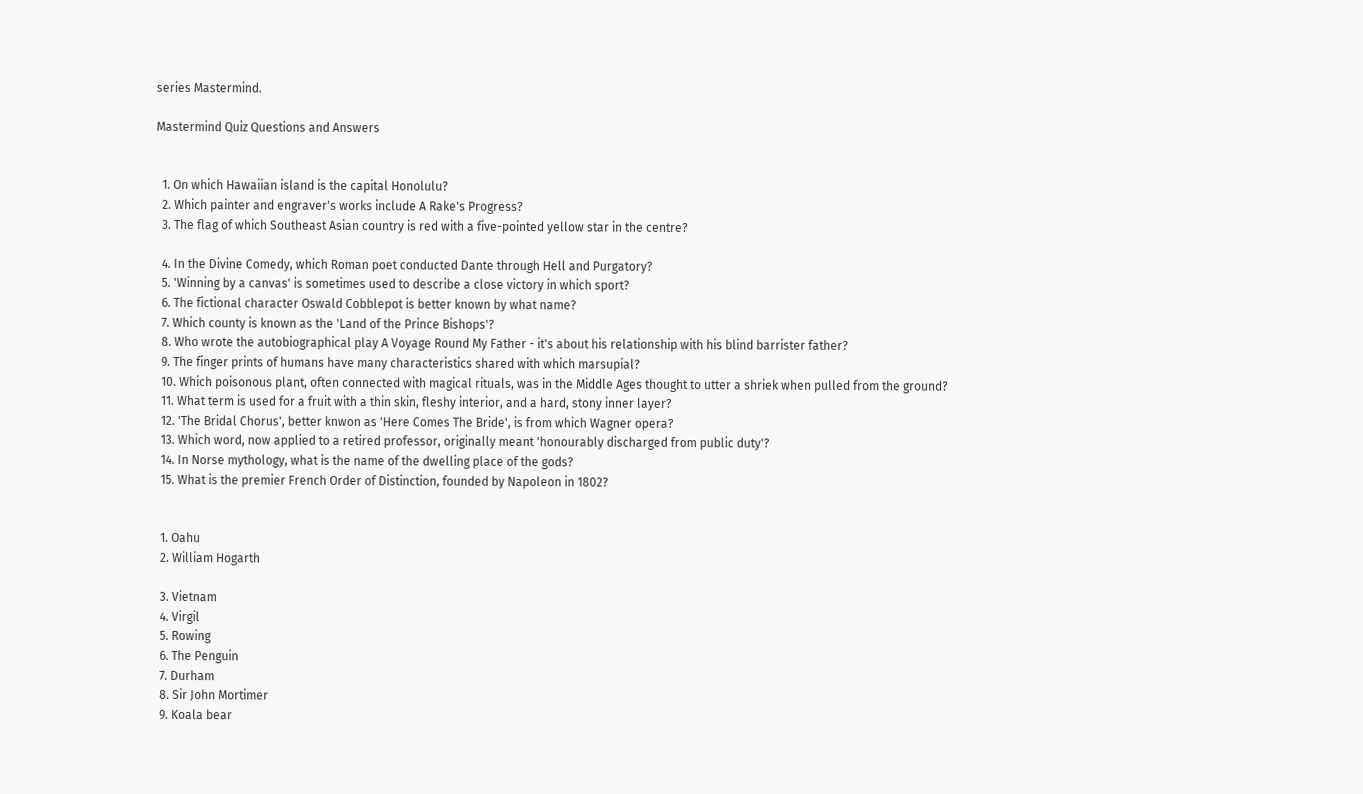series Mastermind.

Mastermind Quiz Questions and Answers


  1. On which Hawaiian island is the capital Honolulu?
  2. Which painter and engraver's works include A Rake's Progress?
  3. The flag of which Southeast Asian country is red with a five-pointed yellow star in the centre?

  4. In the Divine Comedy, which Roman poet conducted Dante through Hell and Purgatory?
  5. 'Winning by a canvas' is sometimes used to describe a close victory in which sport?
  6. The fictional character Oswald Cobblepot is better known by what name?
  7. Which county is known as the 'Land of the Prince Bishops'?
  8. Who wrote the autobiographical play A Voyage Round My Father - it's about his relationship with his blind barrister father?
  9. The finger prints of humans have many characteristics shared with which marsupial?
  10. Which poisonous plant, often connected with magical rituals, was in the Middle Ages thought to utter a shriek when pulled from the ground?
  11. What term is used for a fruit with a thin skin, fleshy interior, and a hard, stony inner layer?
  12. 'The Bridal Chorus', better knwon as 'Here Comes The Bride', is from which Wagner opera?
  13. Which word, now applied to a retired professor, originally meant 'honourably discharged from public duty'?
  14. In Norse mythology, what is the name of the dwelling place of the gods?
  15. What is the premier French Order of Distinction, founded by Napoleon in 1802?


  1. Oahu
  2. William Hogarth

  3. Vietnam
  4. Virgil
  5. Rowing
  6. The Penguin
  7. Durham
  8. Sir John Mortimer
  9. Koala bear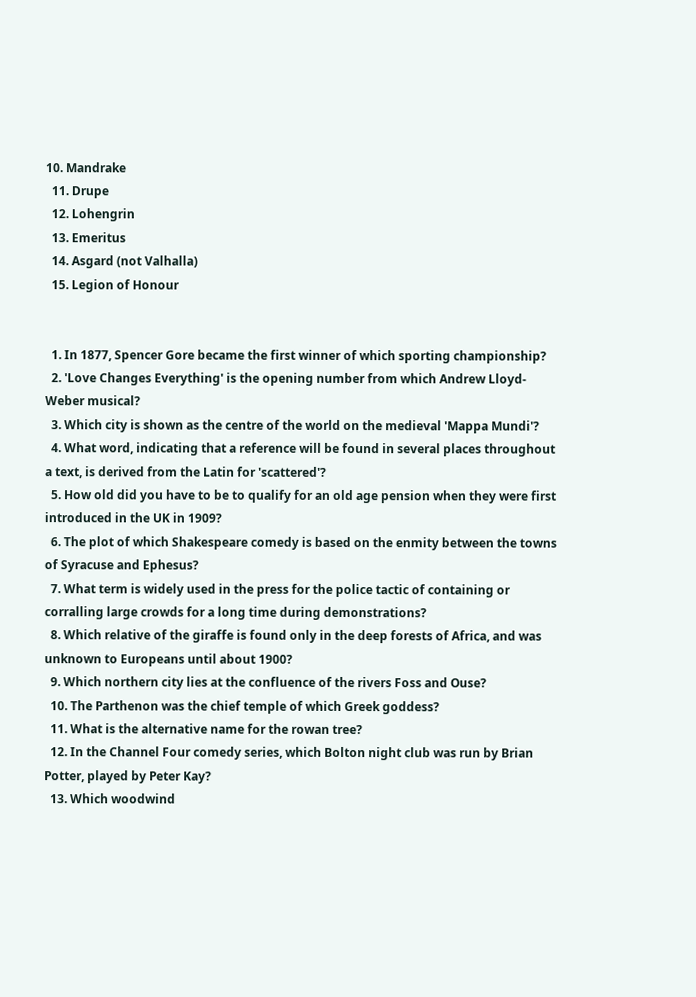10. Mandrake
  11. Drupe
  12. Lohengrin
  13. Emeritus
  14. Asgard (not Valhalla)
  15. Legion of Honour


  1. In 1877, Spencer Gore became the first winner of which sporting championship?
  2. 'Love Changes Everything' is the opening number from which Andrew Lloyd-Weber musical?
  3. Which city is shown as the centre of the world on the medieval 'Mappa Mundi'?
  4. What word, indicating that a reference will be found in several places throughout a text, is derived from the Latin for 'scattered'?
  5. How old did you have to be to qualify for an old age pension when they were first introduced in the UK in 1909?
  6. The plot of which Shakespeare comedy is based on the enmity between the towns of Syracuse and Ephesus?
  7. What term is widely used in the press for the police tactic of containing or corralling large crowds for a long time during demonstrations?
  8. Which relative of the giraffe is found only in the deep forests of Africa, and was unknown to Europeans until about 1900?
  9. Which northern city lies at the confluence of the rivers Foss and Ouse?
  10. The Parthenon was the chief temple of which Greek goddess?
  11. What is the alternative name for the rowan tree?
  12. In the Channel Four comedy series, which Bolton night club was run by Brian Potter, played by Peter Kay?
  13. Which woodwind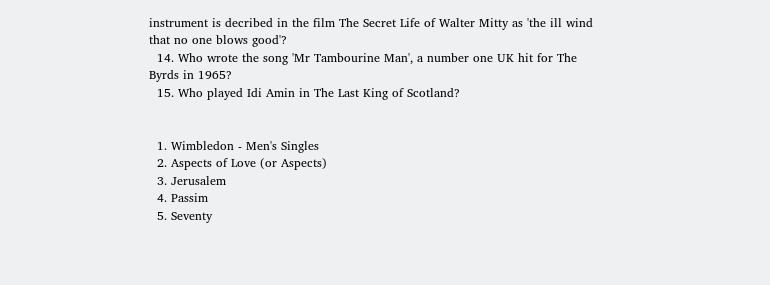instrument is decribed in the film The Secret Life of Walter Mitty as 'the ill wind that no one blows good'?
  14. Who wrote the song 'Mr Tambourine Man', a number one UK hit for The Byrds in 1965?
  15. Who played Idi Amin in The Last King of Scotland?


  1. Wimbledon - Men's Singles
  2. Aspects of Love (or Aspects)
  3. Jerusalem
  4. Passim
  5. Seventy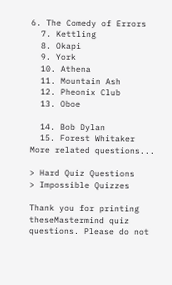6. The Comedy of Errors
  7. Kettling
  8. Okapi
  9. York
  10. Athena
  11. Mountain Ash
  12. Pheonix Club
  13. Oboe

  14. Bob Dylan
  15. Forest Whitaker
More related questions...

> Hard Quiz Questions
> Impossible Quizzes

Thank you for printing theseMastermind quiz questions. Please do not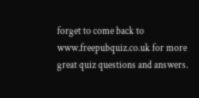forget to come back to www.freepubquiz.co.uk for more great quiz questions and answers.